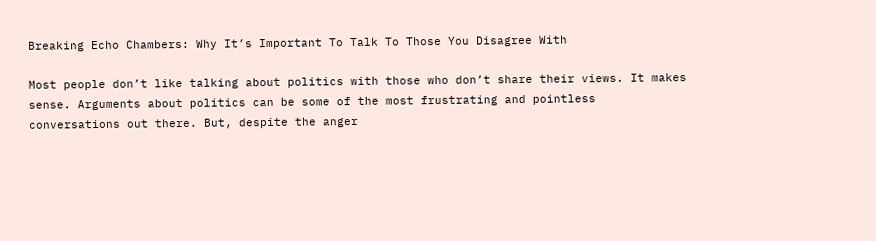Breaking Echo Chambers: Why It’s Important To Talk To Those You Disagree With

Most people don’t like talking about politics with those who don’t share their views. It makes sense. Arguments about politics can be some of the most frustrating and pointless conversations out there. But, despite the anger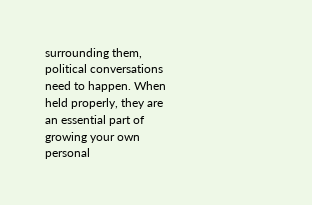surrounding them, political conversations need to happen. When held properly, they are an essential part of growing your own personal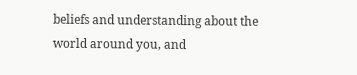beliefs and understanding about the world around you, and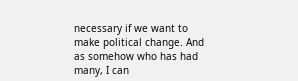necessary if we want to make political change. And as somehow who has had many, I can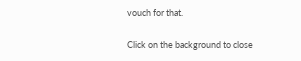vouch for that.

Click on the background to close